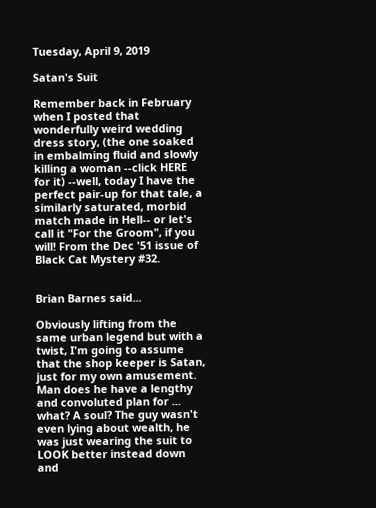Tuesday, April 9, 2019

Satan's Suit

Remember back in February when I posted that wonderfully weird wedding dress story, (the one soaked in embalming fluid and slowly killing a woman --click HERE for it) --well, today I have the perfect pair-up for that tale, a similarly saturated, morbid match made in Hell-- or let's call it "For the Groom", if you will! From the Dec '51 issue of Black Cat Mystery #32.


Brian Barnes said...

Obviously lifting from the same urban legend but with a twist, I'm going to assume that the shop keeper is Satan, just for my own amusement. Man does he have a lengthy and convoluted plan for ... what? A soul? The guy wasn't even lying about wealth, he was just wearing the suit to LOOK better instead down and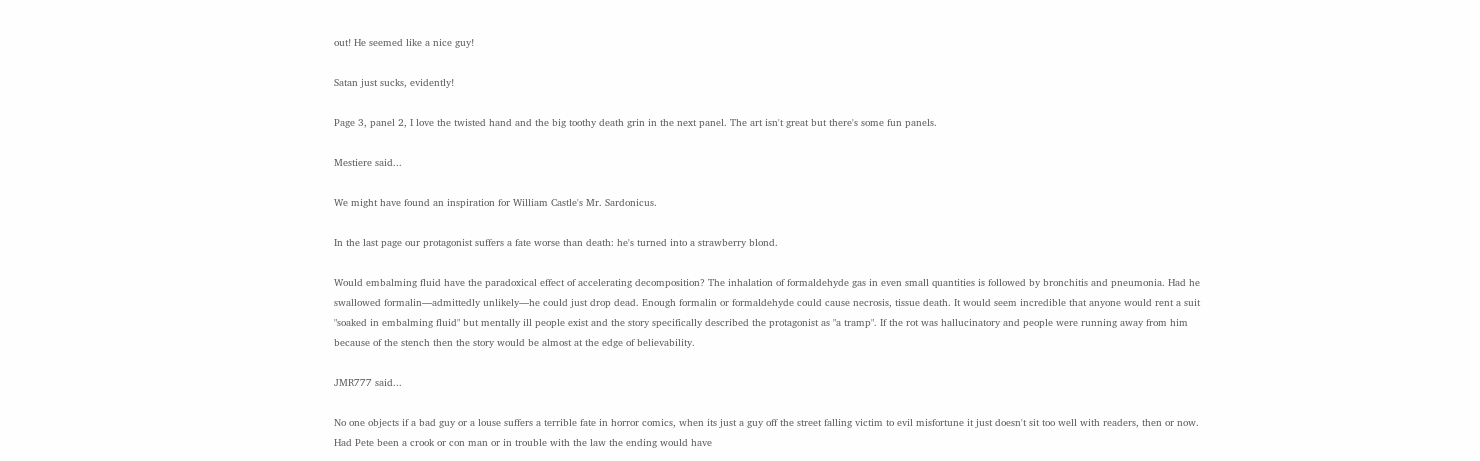out! He seemed like a nice guy!

Satan just sucks, evidently!

Page 3, panel 2, I love the twisted hand and the big toothy death grin in the next panel. The art isn't great but there's some fun panels.

Mestiere said...

We might have found an inspiration for William Castle's Mr. Sardonicus.

In the last page our protagonist suffers a fate worse than death: he's turned into a strawberry blond.

Would embalming fluid have the paradoxical effect of accelerating decomposition? The inhalation of formaldehyde gas in even small quantities is followed by bronchitis and pneumonia. Had he swallowed formalin—admittedly unlikely—he could just drop dead. Enough formalin or formaldehyde could cause necrosis, tissue death. It would seem incredible that anyone would rent a suit "soaked in embalming fluid" but mentally ill people exist and the story specifically described the protagonist as "a tramp". If the rot was hallucinatory and people were running away from him because of the stench then the story would be almost at the edge of believability.

JMR777 said...

No one objects if a bad guy or a louse suffers a terrible fate in horror comics, when its just a guy off the street falling victim to evil misfortune it just doesn't sit too well with readers, then or now. Had Pete been a crook or con man or in trouble with the law the ending would have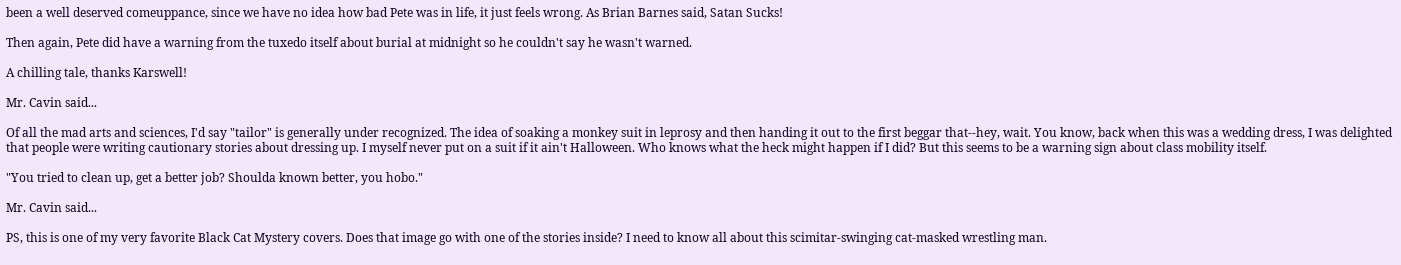been a well deserved comeuppance, since we have no idea how bad Pete was in life, it just feels wrong. As Brian Barnes said, Satan Sucks!

Then again, Pete did have a warning from the tuxedo itself about burial at midnight so he couldn't say he wasn't warned.

A chilling tale, thanks Karswell!

Mr. Cavin said...

Of all the mad arts and sciences, I'd say "tailor" is generally under recognized. The idea of soaking a monkey suit in leprosy and then handing it out to the first beggar that--hey, wait. You know, back when this was a wedding dress, I was delighted that people were writing cautionary stories about dressing up. I myself never put on a suit if it ain't Halloween. Who knows what the heck might happen if I did? But this seems to be a warning sign about class mobility itself.

"You tried to clean up, get a better job? Shoulda known better, you hobo."

Mr. Cavin said...

PS, this is one of my very favorite Black Cat Mystery covers. Does that image go with one of the stories inside? I need to know all about this scimitar-swinging cat-masked wrestling man.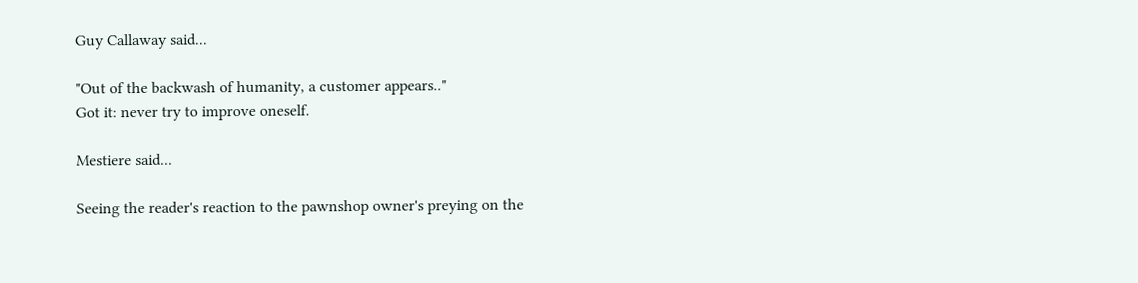Guy Callaway said...

"Out of the backwash of humanity, a customer appears.."
Got it: never try to improve oneself.

Mestiere said...

Seeing the reader's reaction to the pawnshop owner's preying on the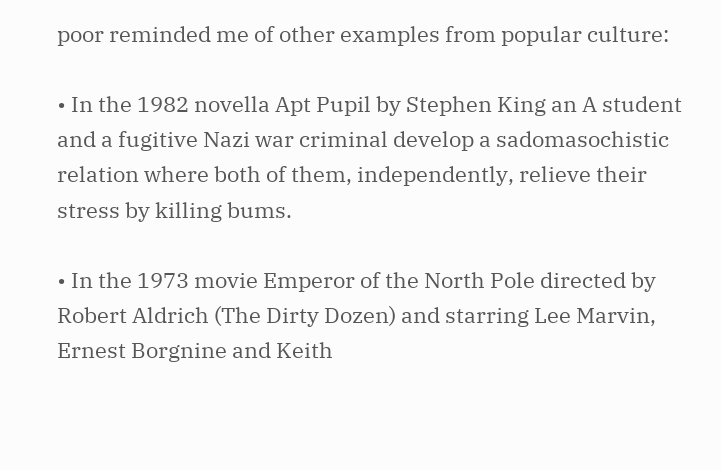poor reminded me of other examples from popular culture:

• In the 1982 novella Apt Pupil by Stephen King an A student and a fugitive Nazi war criminal develop a sadomasochistic relation where both of them, independently, relieve their stress by killing bums.

• In the 1973 movie Emperor of the North Pole directed by Robert Aldrich (The Dirty Dozen) and starring Lee Marvin, Ernest Borgnine and Keith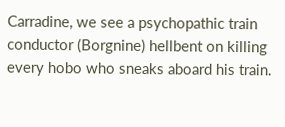Carradine, we see a psychopathic train conductor (Borgnine) hellbent on killing every hobo who sneaks aboard his train.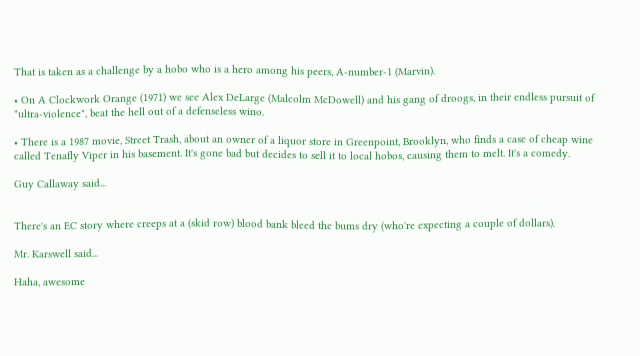That is taken as a challenge by a hobo who is a hero among his peers, A-number-1 (Marvin).

• On A Clockwork Orange (1971) we see Alex DeLarge (Malcolm McDowell) and his gang of droogs, in their endless pursuit of "ultra-violence", beat the hell out of a defenseless wino.

• There is a 1987 movie, Street Trash, about an owner of a liquor store in Greenpoint, Brooklyn, who finds a case of cheap wine called Tenafly Viper in his basement. It's gone bad but decides to sell it to local hobos, causing them to melt. It's a comedy.

Guy Callaway said...


There's an EC story where creeps at a (skid row) blood bank bleed the bums dry (who're expecting a couple of dollars).

Mr. Karswell said...

Haha, awesome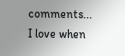comments... I love when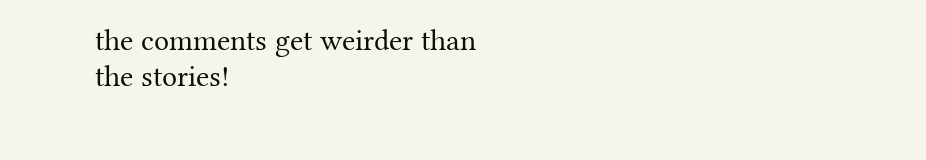the comments get weirder than the stories!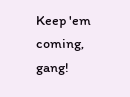Keep 'em coming, gang!